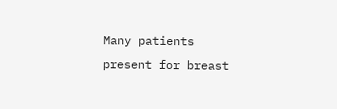Many patients present for breast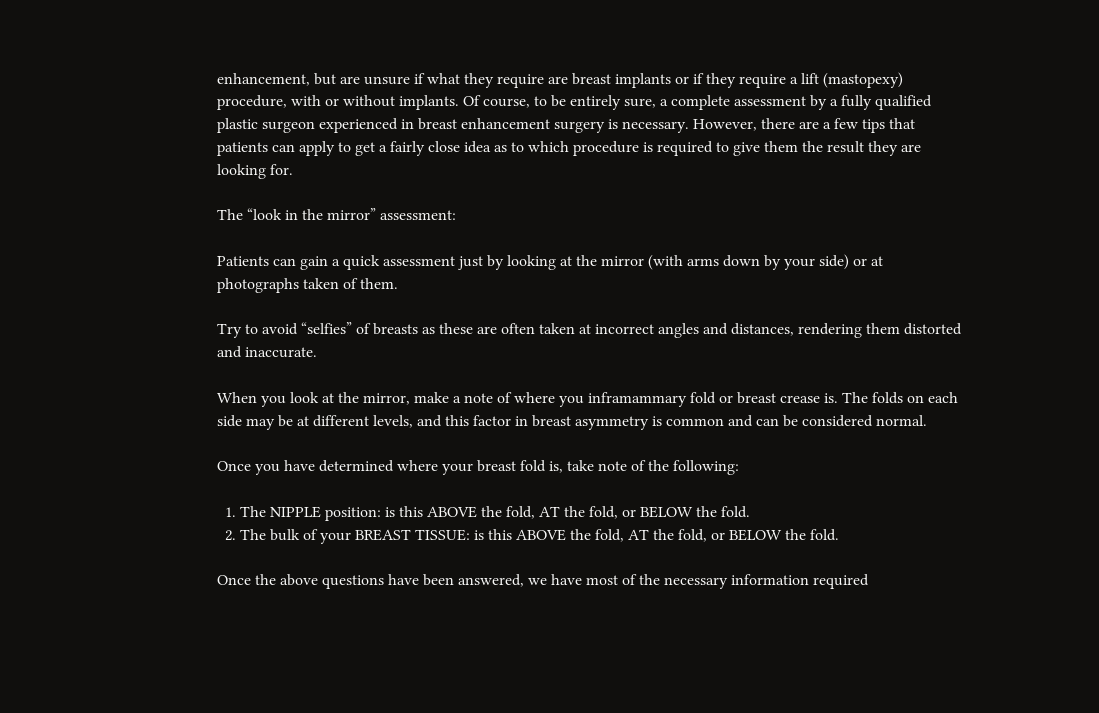enhancement, but are unsure if what they require are breast implants or if they require a lift (mastopexy) procedure, with or without implants. Of course, to be entirely sure, a complete assessment by a fully qualified plastic surgeon experienced in breast enhancement surgery is necessary. However, there are a few tips that patients can apply to get a fairly close idea as to which procedure is required to give them the result they are looking for.

The “look in the mirror” assessment:

Patients can gain a quick assessment just by looking at the mirror (with arms down by your side) or at photographs taken of them.

Try to avoid “selfies” of breasts as these are often taken at incorrect angles and distances, rendering them distorted and inaccurate.

When you look at the mirror, make a note of where you inframammary fold or breast crease is. The folds on each side may be at different levels, and this factor in breast asymmetry is common and can be considered normal.

Once you have determined where your breast fold is, take note of the following:

  1. The NIPPLE position: is this ABOVE the fold, AT the fold, or BELOW the fold.
  2. The bulk of your BREAST TISSUE: is this ABOVE the fold, AT the fold, or BELOW the fold.

Once the above questions have been answered, we have most of the necessary information required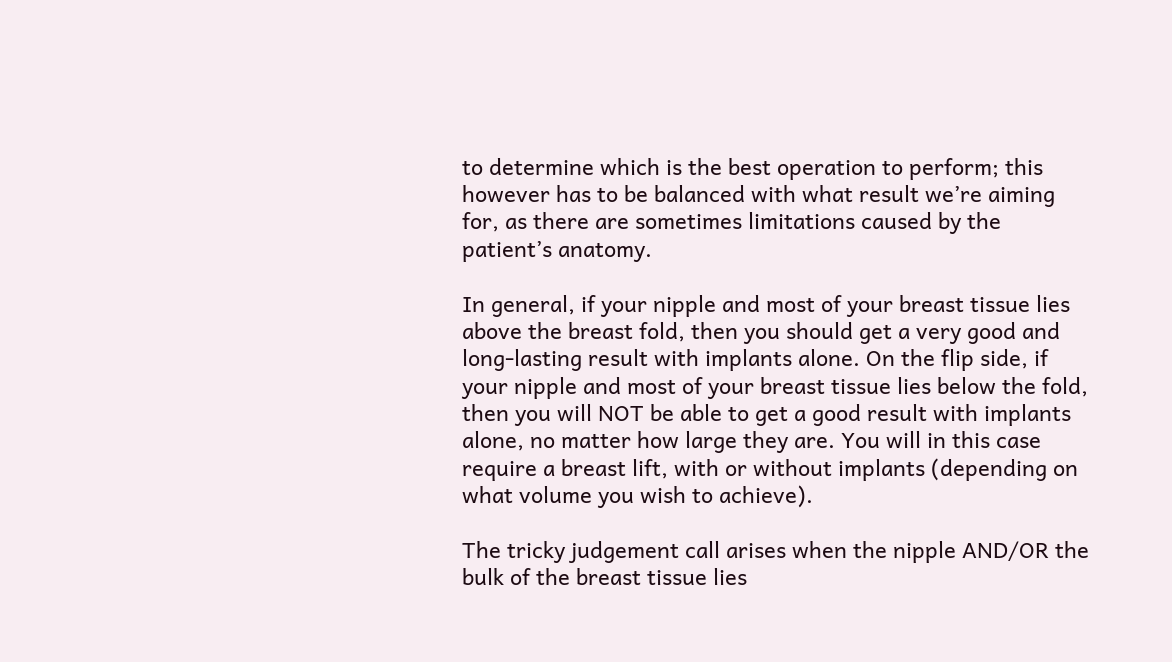to determine which is the best operation to perform; this however has to be balanced with what result we’re aiming for, as there are sometimes limitations caused by the patient’s anatomy.

In general, if your nipple and most of your breast tissue lies above the breast fold, then you should get a very good and long-lasting result with implants alone. On the flip side, if your nipple and most of your breast tissue lies below the fold, then you will NOT be able to get a good result with implants alone, no matter how large they are. You will in this case require a breast lift, with or without implants (depending on what volume you wish to achieve).

The tricky judgement call arises when the nipple AND/OR the bulk of the breast tissue lies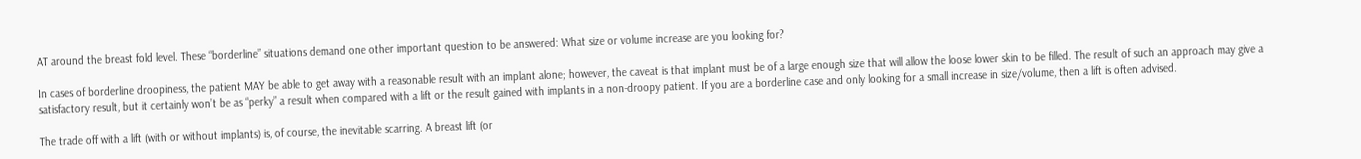AT around the breast fold level. These “borderline” situations demand one other important question to be answered: What size or volume increase are you looking for?

In cases of borderline droopiness, the patient MAY be able to get away with a reasonable result with an implant alone; however, the caveat is that implant must be of a large enough size that will allow the loose lower skin to be filled. The result of such an approach may give a satisfactory result, but it certainly won’t be as “perky” a result when compared with a lift or the result gained with implants in a non-droopy patient. If you are a borderline case and only looking for a small increase in size/volume, then a lift is often advised.

The trade off with a lift (with or without implants) is, of course, the inevitable scarring. A breast lift (or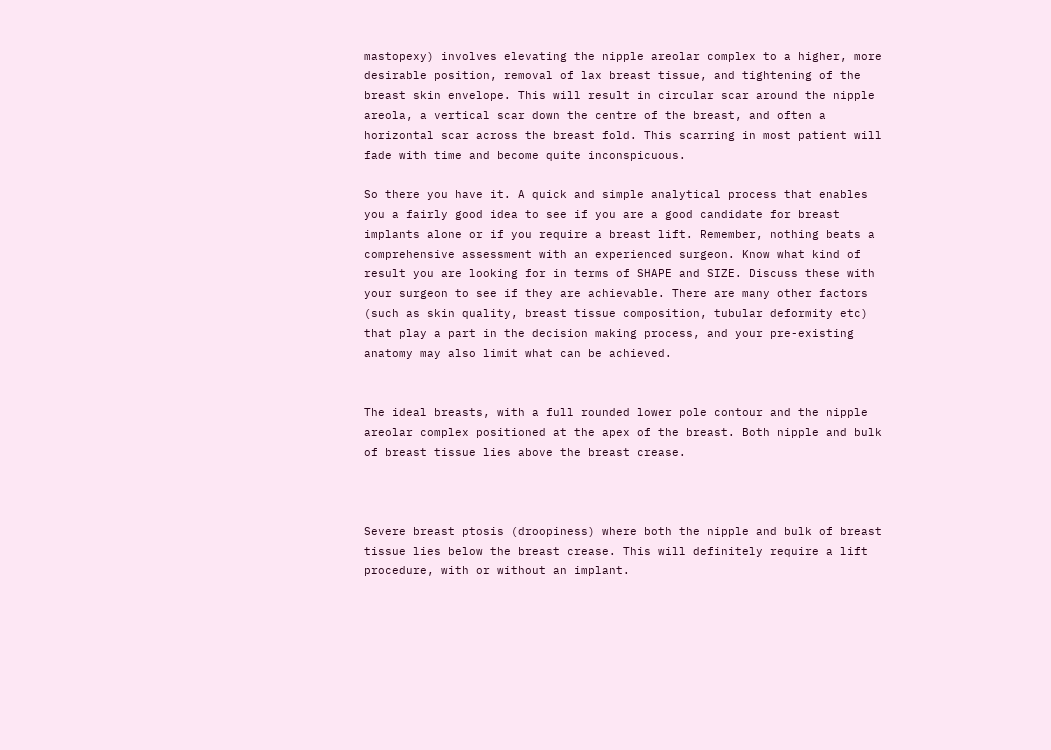mastopexy) involves elevating the nipple areolar complex to a higher, more desirable position, removal of lax breast tissue, and tightening of the breast skin envelope. This will result in circular scar around the nipple areola, a vertical scar down the centre of the breast, and often a horizontal scar across the breast fold. This scarring in most patient will fade with time and become quite inconspicuous.

So there you have it. A quick and simple analytical process that enables you a fairly good idea to see if you are a good candidate for breast implants alone or if you require a breast lift. Remember, nothing beats a comprehensive assessment with an experienced surgeon. Know what kind of result you are looking for in terms of SHAPE and SIZE. Discuss these with your surgeon to see if they are achievable. There are many other factors (such as skin quality, breast tissue composition, tubular deformity etc) that play a part in the decision making process, and your pre-existing anatomy may also limit what can be achieved.


The ideal breasts, with a full rounded lower pole contour and the nipple areolar complex positioned at the apex of the breast. Both nipple and bulk of breast tissue lies above the breast crease.



Severe breast ptosis (droopiness) where both the nipple and bulk of breast tissue lies below the breast crease. This will definitely require a lift procedure, with or without an implant.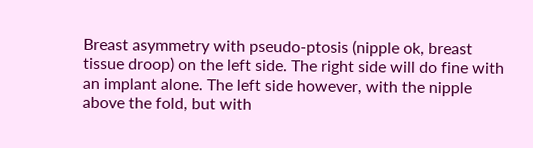Breast asymmetry with pseudo-ptosis (nipple ok, breast tissue droop) on the left side. The right side will do fine with an implant alone. The left side however, with the nipple above the fold, but with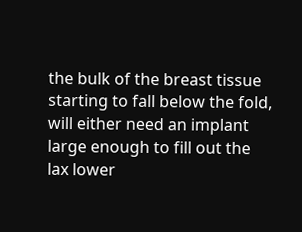the bulk of the breast tissue starting to fall below the fold, will either need an implant large enough to fill out the lax lower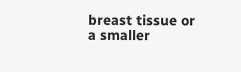breast tissue or a smaller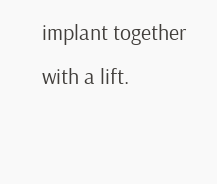implant together with a lift.